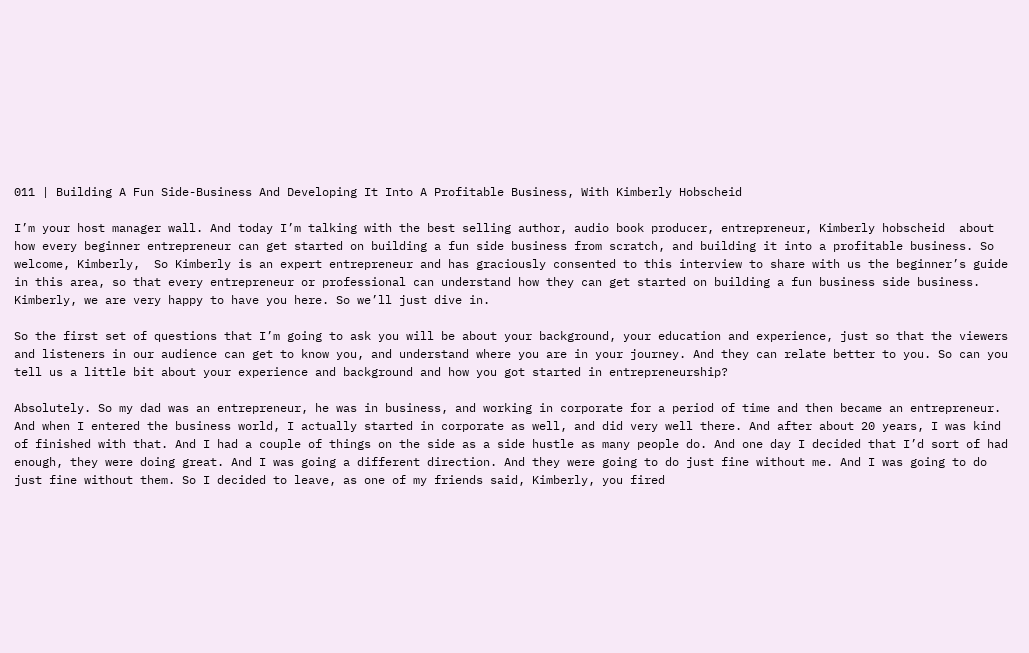011 | Building A Fun Side-Business And Developing It Into A Profitable Business, With Kimberly Hobscheid

I’m your host manager wall. And today I’m talking with the best selling author, audio book producer, entrepreneur, Kimberly hobscheid  about how every beginner entrepreneur can get started on building a fun side business from scratch, and building it into a profitable business. So welcome, Kimberly,  So Kimberly is an expert entrepreneur and has graciously consented to this interview to share with us the beginner’s guide in this area, so that every entrepreneur or professional can understand how they can get started on building a fun business side business. Kimberly, we are very happy to have you here. So we’ll just dive in.

So the first set of questions that I’m going to ask you will be about your background, your education and experience, just so that the viewers and listeners in our audience can get to know you, and understand where you are in your journey. And they can relate better to you. So can you tell us a little bit about your experience and background and how you got started in entrepreneurship?

Absolutely. So my dad was an entrepreneur, he was in business, and working in corporate for a period of time and then became an entrepreneur. And when I entered the business world, I actually started in corporate as well, and did very well there. And after about 20 years, I was kind of finished with that. And I had a couple of things on the side as a side hustle as many people do. And one day I decided that I’d sort of had enough, they were doing great. And I was going a different direction. And they were going to do just fine without me. And I was going to do just fine without them. So I decided to leave, as one of my friends said, Kimberly, you fired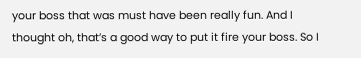your boss that was must have been really fun. And I thought oh, that’s a good way to put it fire your boss. So I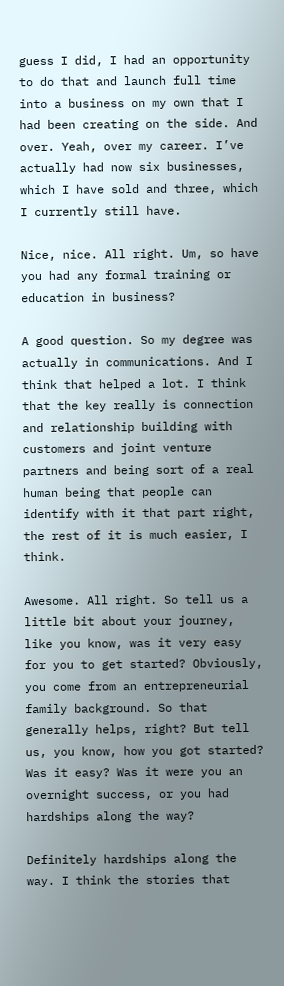guess I did, I had an opportunity to do that and launch full time into a business on my own that I had been creating on the side. And over. Yeah, over my career. I’ve actually had now six businesses, which I have sold and three, which I currently still have.

Nice, nice. All right. Um, so have you had any formal training or education in business?

A good question. So my degree was actually in communications. And I think that helped a lot. I think that the key really is connection and relationship building with customers and joint venture partners and being sort of a real human being that people can identify with it that part right, the rest of it is much easier, I think.

Awesome. All right. So tell us a little bit about your journey, like you know, was it very easy for you to get started? Obviously, you come from an entrepreneurial family background. So that generally helps, right? But tell us, you know, how you got started? Was it easy? Was it were you an overnight success, or you had hardships along the way?

Definitely hardships along the way. I think the stories that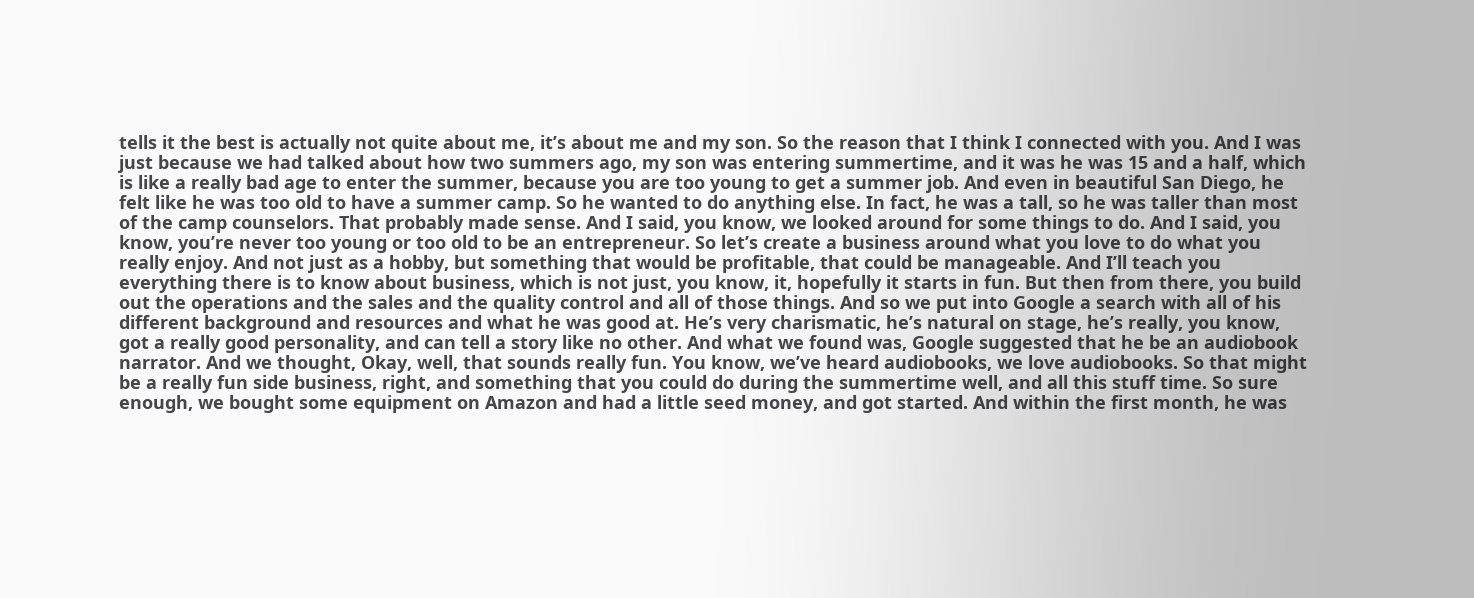tells it the best is actually not quite about me, it’s about me and my son. So the reason that I think I connected with you. And I was just because we had talked about how two summers ago, my son was entering summertime, and it was he was 15 and a half, which is like a really bad age to enter the summer, because you are too young to get a summer job. And even in beautiful San Diego, he felt like he was too old to have a summer camp. So he wanted to do anything else. In fact, he was a tall, so he was taller than most of the camp counselors. That probably made sense. And I said, you know, we looked around for some things to do. And I said, you know, you’re never too young or too old to be an entrepreneur. So let’s create a business around what you love to do what you really enjoy. And not just as a hobby, but something that would be profitable, that could be manageable. And I’ll teach you everything there is to know about business, which is not just, you know, it, hopefully it starts in fun. But then from there, you build out the operations and the sales and the quality control and all of those things. And so we put into Google a search with all of his different background and resources and what he was good at. He’s very charismatic, he’s natural on stage, he’s really, you know, got a really good personality, and can tell a story like no other. And what we found was, Google suggested that he be an audiobook narrator. And we thought, Okay, well, that sounds really fun. You know, we’ve heard audiobooks, we love audiobooks. So that might be a really fun side business, right, and something that you could do during the summertime well, and all this stuff time. So sure enough, we bought some equipment on Amazon and had a little seed money, and got started. And within the first month, he was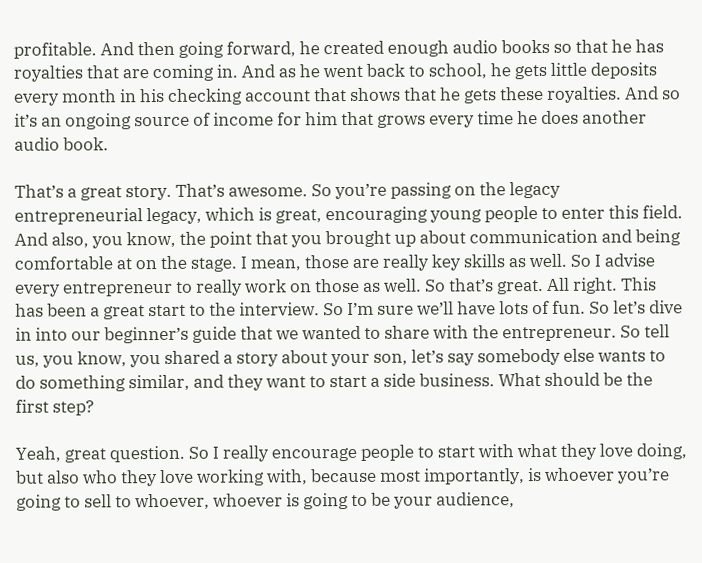profitable. And then going forward, he created enough audio books so that he has royalties that are coming in. And as he went back to school, he gets little deposits every month in his checking account that shows that he gets these royalties. And so it’s an ongoing source of income for him that grows every time he does another audio book.

That’s a great story. That’s awesome. So you’re passing on the legacy entrepreneurial legacy, which is great, encouraging young people to enter this field. And also, you know, the point that you brought up about communication and being comfortable at on the stage. I mean, those are really key skills as well. So I advise every entrepreneur to really work on those as well. So that’s great. All right. This has been a great start to the interview. So I’m sure we’ll have lots of fun. So let’s dive in into our beginner’s guide that we wanted to share with the entrepreneur. So tell us, you know, you shared a story about your son, let’s say somebody else wants to do something similar, and they want to start a side business. What should be the first step?

Yeah, great question. So I really encourage people to start with what they love doing, but also who they love working with, because most importantly, is whoever you’re going to sell to whoever, whoever is going to be your audience,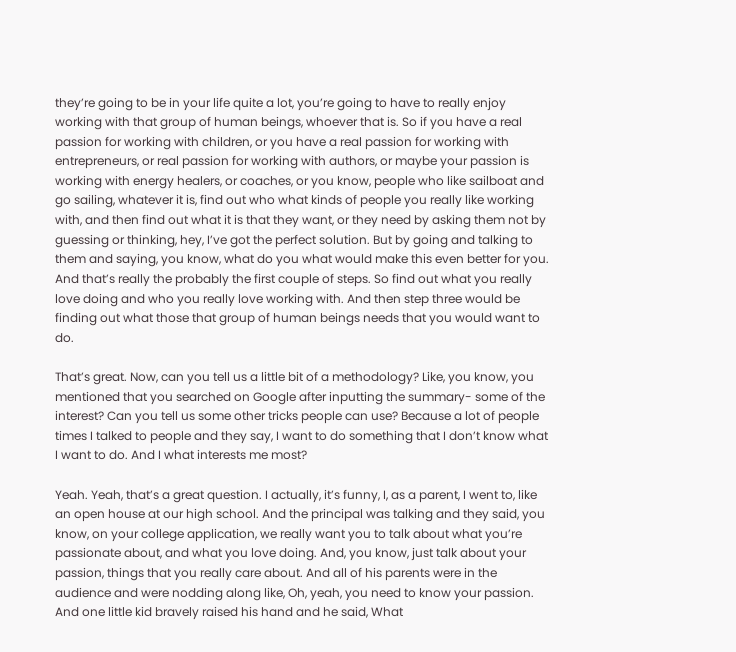they’re going to be in your life quite a lot, you’re going to have to really enjoy working with that group of human beings, whoever that is. So if you have a real passion for working with children, or you have a real passion for working with entrepreneurs, or real passion for working with authors, or maybe your passion is working with energy healers, or coaches, or you know, people who like sailboat and go sailing, whatever it is, find out who what kinds of people you really like working with, and then find out what it is that they want, or they need by asking them not by guessing or thinking, hey, I’ve got the perfect solution. But by going and talking to them and saying, you know, what do you what would make this even better for you. And that’s really the probably the first couple of steps. So find out what you really love doing and who you really love working with. And then step three would be finding out what those that group of human beings needs that you would want to do.

That’s great. Now, can you tell us a little bit of a methodology? Like, you know, you mentioned that you searched on Google after inputting the summary- some of the interest? Can you tell us some other tricks people can use? Because a lot of people times I talked to people and they say, I want to do something that I don’t know what I want to do. And I what interests me most?

Yeah. Yeah, that’s a great question. I actually, it’s funny, I, as a parent, I went to, like an open house at our high school. And the principal was talking and they said, you know, on your college application, we really want you to talk about what you’re passionate about, and what you love doing. And, you know, just talk about your passion, things that you really care about. And all of his parents were in the audience and were nodding along like, Oh, yeah, you need to know your passion. And one little kid bravely raised his hand and he said, What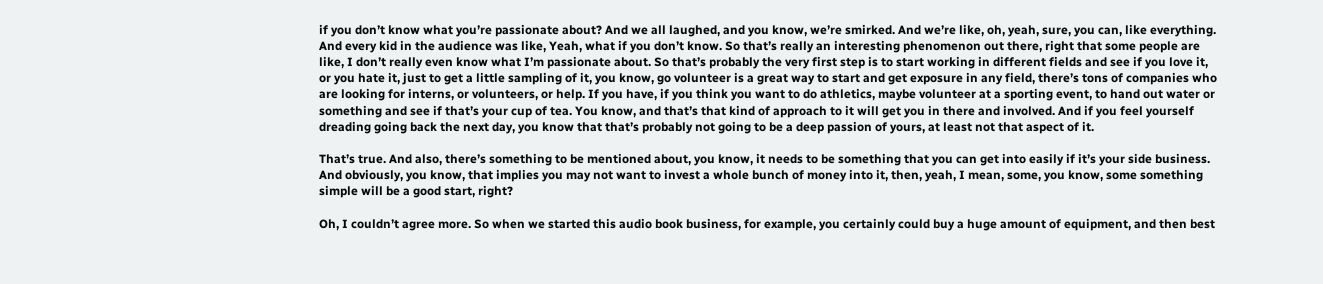if you don’t know what you’re passionate about? And we all laughed, and you know, we’re smirked. And we’re like, oh, yeah, sure, you can, like everything. And every kid in the audience was like, Yeah, what if you don’t know. So that’s really an interesting phenomenon out there, right that some people are like, I don’t really even know what I’m passionate about. So that’s probably the very first step is to start working in different fields and see if you love it, or you hate it, just to get a little sampling of it, you know, go volunteer is a great way to start and get exposure in any field, there’s tons of companies who are looking for interns, or volunteers, or help. If you have, if you think you want to do athletics, maybe volunteer at a sporting event, to hand out water or something and see if that’s your cup of tea. You know, and that’s that kind of approach to it will get you in there and involved. And if you feel yourself dreading going back the next day, you know that that’s probably not going to be a deep passion of yours, at least not that aspect of it.

That’s true. And also, there’s something to be mentioned about, you know, it needs to be something that you can get into easily if it’s your side business. And obviously, you know, that implies you may not want to invest a whole bunch of money into it, then, yeah, I mean, some, you know, some something simple will be a good start, right?

Oh, I couldn’t agree more. So when we started this audio book business, for example, you certainly could buy a huge amount of equipment, and then best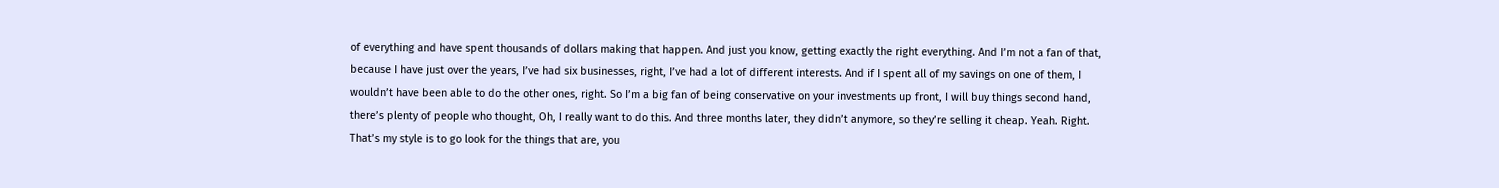of everything and have spent thousands of dollars making that happen. And just you know, getting exactly the right everything. And I’m not a fan of that, because I have just over the years, I’ve had six businesses, right, I’ve had a lot of different interests. And if I spent all of my savings on one of them, I wouldn’t have been able to do the other ones, right. So I’m a big fan of being conservative on your investments up front, I will buy things second hand, there’s plenty of people who thought, Oh, I really want to do this. And three months later, they didn’t anymore, so they’re selling it cheap. Yeah. Right. That’s my style is to go look for the things that are, you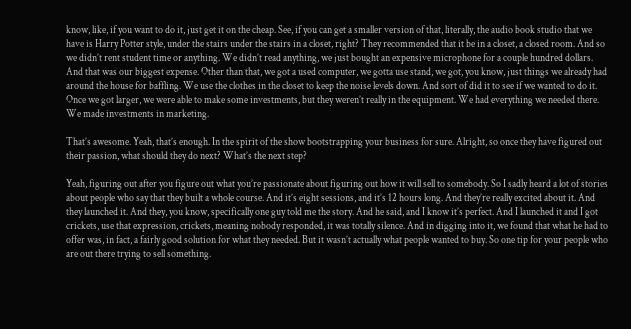know, like, if you want to do it, just get it on the cheap. See, if you can get a smaller version of that, literally, the audio book studio that we have is Harry Potter style, under the stairs under the stairs in a closet, right? They recommended that it be in a closet, a closed room. And so we didn’t rent student time or anything. We didn’t read anything, we just bought an expensive microphone for a couple hundred dollars. And that was our biggest expense. Other than that, we got a used computer, we gotta use stand, we got, you know, just things we already had around the house for baffling. We use the clothes in the closet to keep the noise levels down. And sort of did it to see if we wanted to do it. Once we got larger, we were able to make some investments, but they weren’t really in the equipment. We had everything we needed there. We made investments in marketing.

That’s awesome. Yeah, that’s enough. In the spirit of the show bootstrapping your business for sure. Alright, so once they have figured out their passion, what should they do next? What’s the next step?

Yeah, figuring out after you figure out what you’re passionate about figuring out how it will sell to somebody. So I sadly heard a lot of stories about people who say that they built a whole course. And it’s eight sessions, and it’s 12 hours long. And they’re really excited about it. And they launched it. And they, you know, specifically one guy told me the story. And he said, and I know it’s perfect. And I launched it and I got crickets, use that expression, crickets, meaning nobody responded, it was totally silence. And in digging into it, we found that what he had to offer was, in fact, a fairly good solution for what they needed. But it wasn’t actually what people wanted to buy. So one tip for your people who are out there trying to sell something.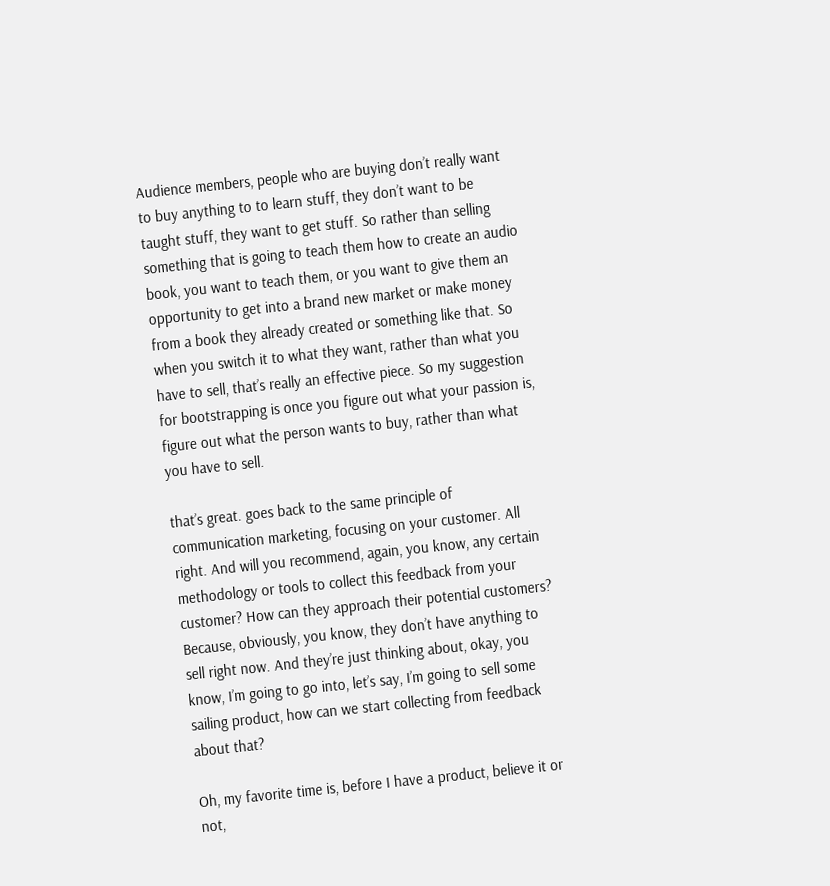Audience members, people who are buying don’t really want to buy anything to to learn stuff, they don’t want to be taught stuff, they want to get stuff. So rather than selling something that is going to teach them how to create an audio book, you want to teach them, or you want to give them an opportunity to get into a brand new market or make money from a book they already created or something like that. So when you switch it to what they want, rather than what you have to sell, that’s really an effective piece. So my suggestion for bootstrapping is once you figure out what your passion is, figure out what the person wants to buy, rather than what you have to sell.

that’s great. goes back to the same principle of communication marketing, focusing on your customer. All right. And will you recommend, again, you know, any certain methodology or tools to collect this feedback from your customer? How can they approach their potential customers? Because, obviously, you know, they don’t have anything to sell right now. And they’re just thinking about, okay, you know, I’m going to go into, let’s say, I’m going to sell some sailing product, how can we start collecting from feedback about that?

Oh, my favorite time is, before I have a product, believe it or not,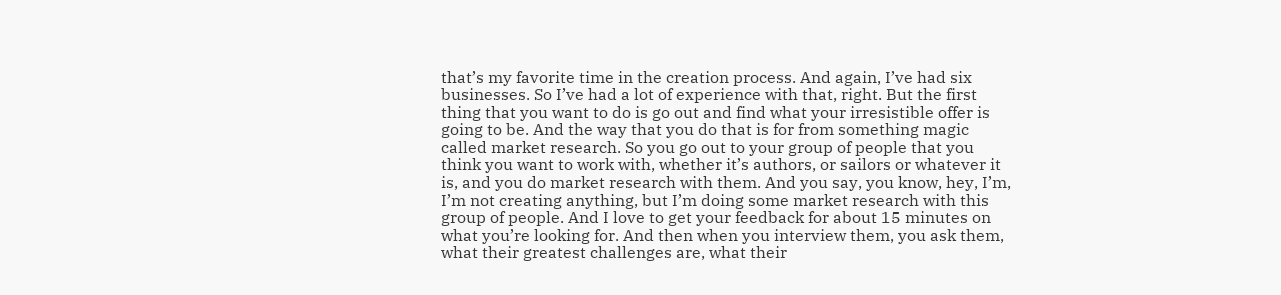that’s my favorite time in the creation process. And again, I’ve had six businesses. So I’ve had a lot of experience with that, right. But the first thing that you want to do is go out and find what your irresistible offer is going to be. And the way that you do that is for from something magic called market research. So you go out to your group of people that you think you want to work with, whether it’s authors, or sailors or whatever it is, and you do market research with them. And you say, you know, hey, I’m, I’m not creating anything, but I’m doing some market research with this group of people. And I love to get your feedback for about 15 minutes on what you’re looking for. And then when you interview them, you ask them, what their greatest challenges are, what their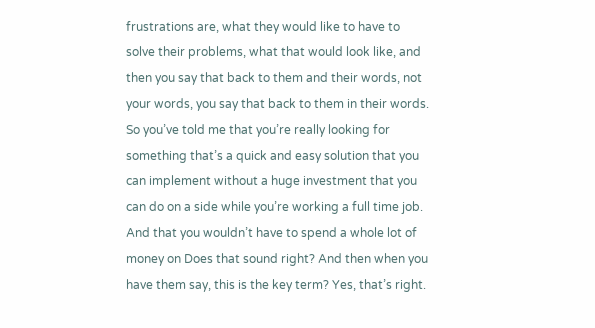frustrations are, what they would like to have to solve their problems, what that would look like, and then you say that back to them and their words, not your words, you say that back to them in their words. So you’ve told me that you’re really looking for something that’s a quick and easy solution that you can implement without a huge investment that you can do on a side while you’re working a full time job. And that you wouldn’t have to spend a whole lot of money on Does that sound right? And then when you have them say, this is the key term? Yes, that’s right.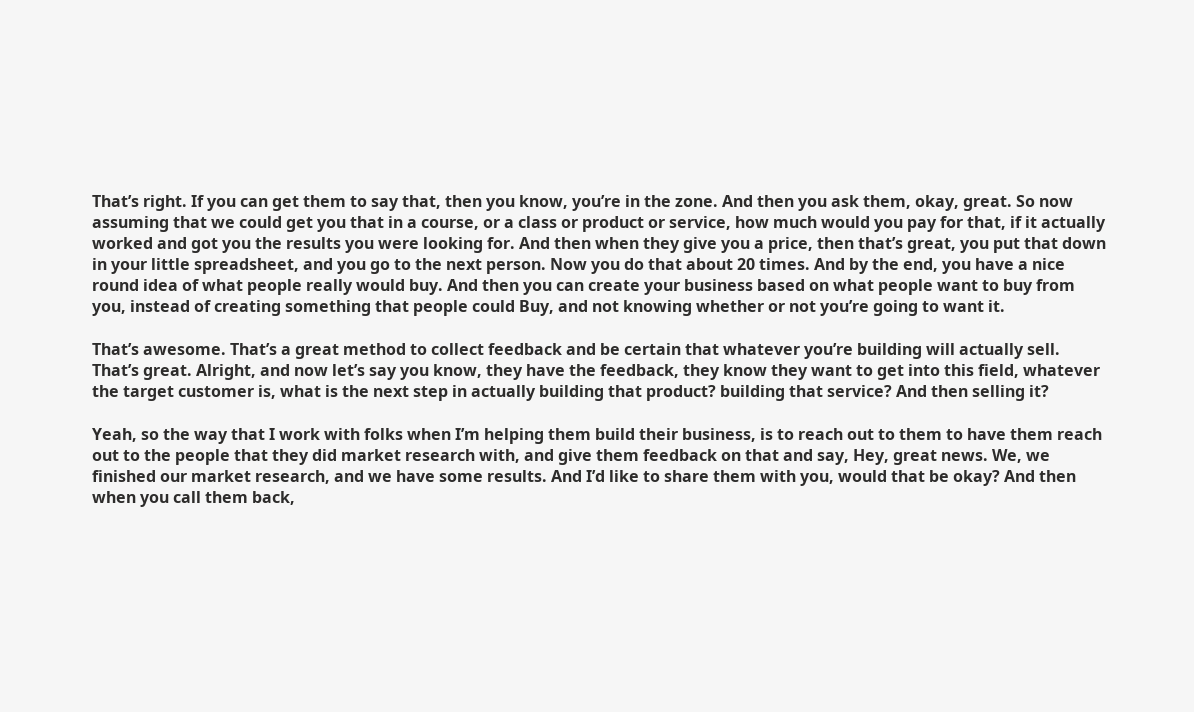That’s right. If you can get them to say that, then you know, you’re in the zone. And then you ask them, okay, great. So now assuming that we could get you that in a course, or a class or product or service, how much would you pay for that, if it actually worked and got you the results you were looking for. And then when they give you a price, then that’s great, you put that down in your little spreadsheet, and you go to the next person. Now you do that about 20 times. And by the end, you have a nice round idea of what people really would buy. And then you can create your business based on what people want to buy from you, instead of creating something that people could Buy, and not knowing whether or not you’re going to want it.

That’s awesome. That’s a great method to collect feedback and be certain that whatever you’re building will actually sell. That’s great. Alright, and now let’s say you know, they have the feedback, they know they want to get into this field, whatever the target customer is, what is the next step in actually building that product? building that service? And then selling it?

Yeah, so the way that I work with folks when I’m helping them build their business, is to reach out to them to have them reach out to the people that they did market research with, and give them feedback on that and say, Hey, great news. We, we finished our market research, and we have some results. And I’d like to share them with you, would that be okay? And then when you call them back,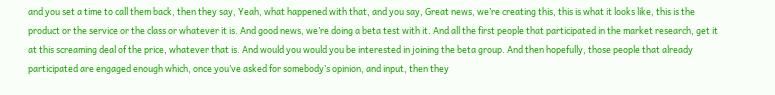and you set a time to call them back, then they say, Yeah, what happened with that, and you say, Great news, we’re creating this, this is what it looks like, this is the product or the service or the class or whatever it is. And good news, we’re doing a beta test with it. And all the first people that participated in the market research, get it at this screaming deal of the price, whatever that is. And would you would you be interested in joining the beta group. And then hopefully, those people that already participated are engaged enough which, once you’ve asked for somebody’s opinion, and input, then they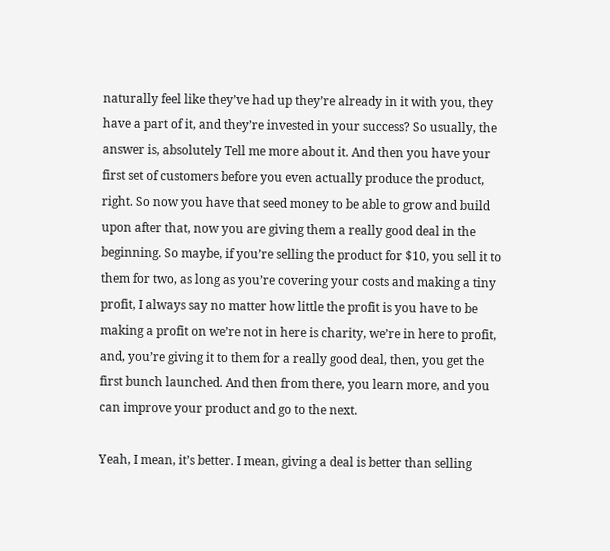naturally feel like they’ve had up they’re already in it with you, they have a part of it, and they’re invested in your success? So usually, the answer is, absolutely Tell me more about it. And then you have your first set of customers before you even actually produce the product, right. So now you have that seed money to be able to grow and build upon after that, now you are giving them a really good deal in the beginning. So maybe, if you’re selling the product for $10, you sell it to them for two, as long as you’re covering your costs and making a tiny profit, I always say no matter how little the profit is you have to be making a profit on we’re not in here is charity, we’re in here to profit, and, you’re giving it to them for a really good deal, then, you get the first bunch launched. And then from there, you learn more, and you can improve your product and go to the next.

Yeah, I mean, it’s better. I mean, giving a deal is better than selling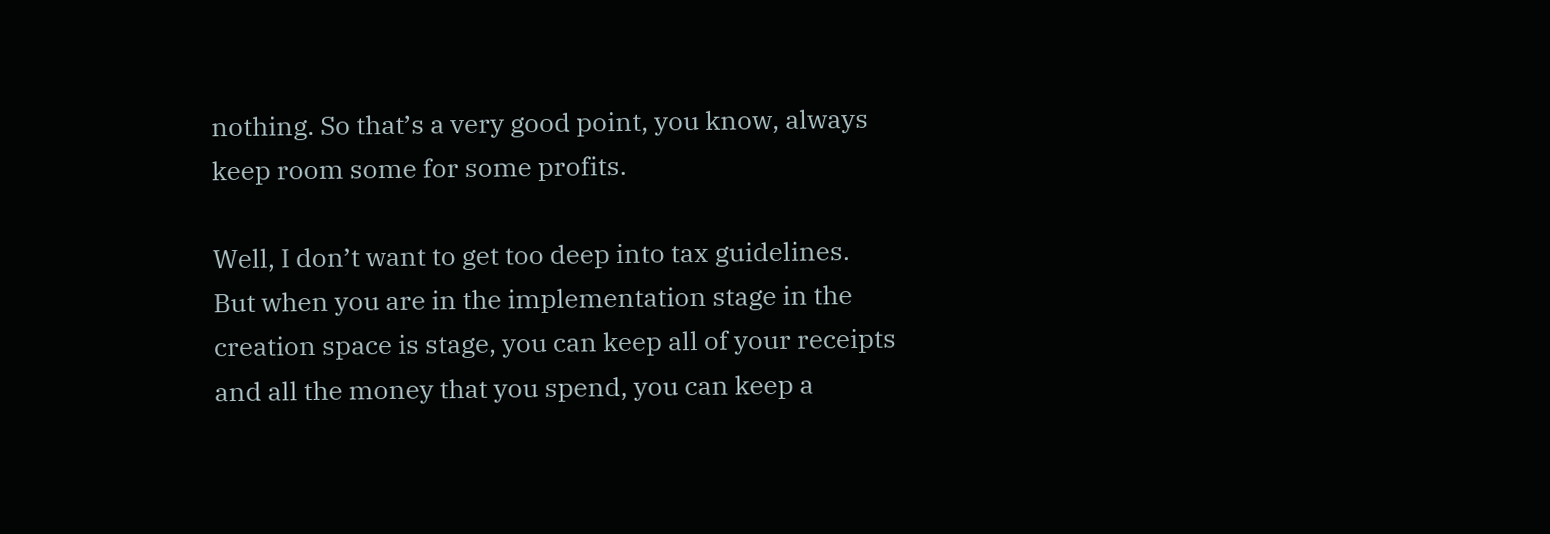nothing. So that’s a very good point, you know, always keep room some for some profits.

Well, I don’t want to get too deep into tax guidelines. But when you are in the implementation stage in the creation space is stage, you can keep all of your receipts and all the money that you spend, you can keep a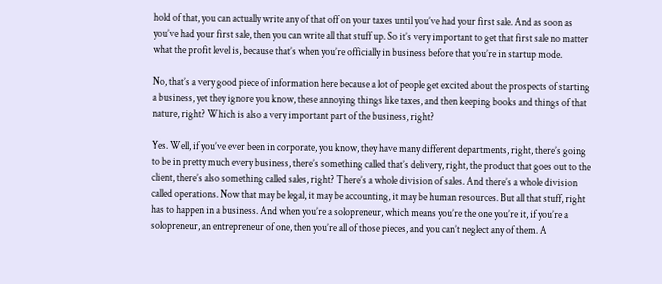hold of that, you can actually write any of that off on your taxes until you’ve had your first sale. And as soon as you’ve had your first sale, then you can write all that stuff up. So it’s very important to get that first sale no matter what the profit level is, because that’s when you’re officially in business before that you’re in startup mode.

No, that’s a very good piece of information here because a lot of people get excited about the prospects of starting a business, yet they ignore you know, these annoying things like taxes, and then keeping books and things of that nature, right? Which is also a very important part of the business, right?

Yes. Well, if you’ve ever been in corporate, you know, they have many different departments, right, there’s going to be in pretty much every business, there’s something called that’s delivery, right, the product that goes out to the client, there’s also something called sales, right? There’s a whole division of sales. And there’s a whole division called operations. Now that may be legal, it may be accounting, it may be human resources. But all that stuff, right has to happen in a business. And when you’re a solopreneur, which means you’re the one you’re it, if you’re a solopreneur, an entrepreneur of one, then you’re all of those pieces, and you can’t neglect any of them. A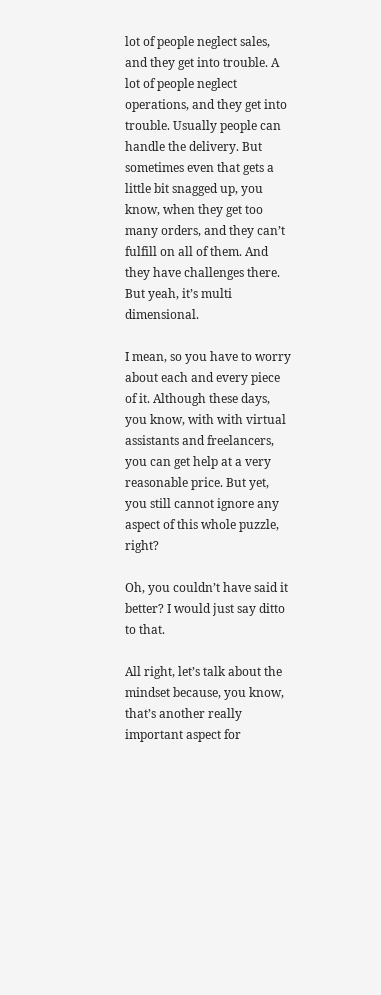lot of people neglect sales, and they get into trouble. A lot of people neglect operations, and they get into trouble. Usually people can handle the delivery. But sometimes even that gets a little bit snagged up, you know, when they get too many orders, and they can’t fulfill on all of them. And they have challenges there. But yeah, it’s multi dimensional.

I mean, so you have to worry about each and every piece of it. Although these days, you know, with with virtual assistants and freelancers, you can get help at a very reasonable price. But yet, you still cannot ignore any aspect of this whole puzzle, right?

Oh, you couldn’t have said it better? I would just say ditto to that.

All right, let’s talk about the mindset because, you know, that’s another really important aspect for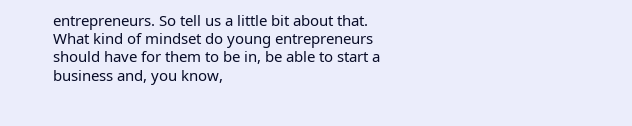entrepreneurs. So tell us a little bit about that. What kind of mindset do young entrepreneurs should have for them to be in, be able to start a business and, you know,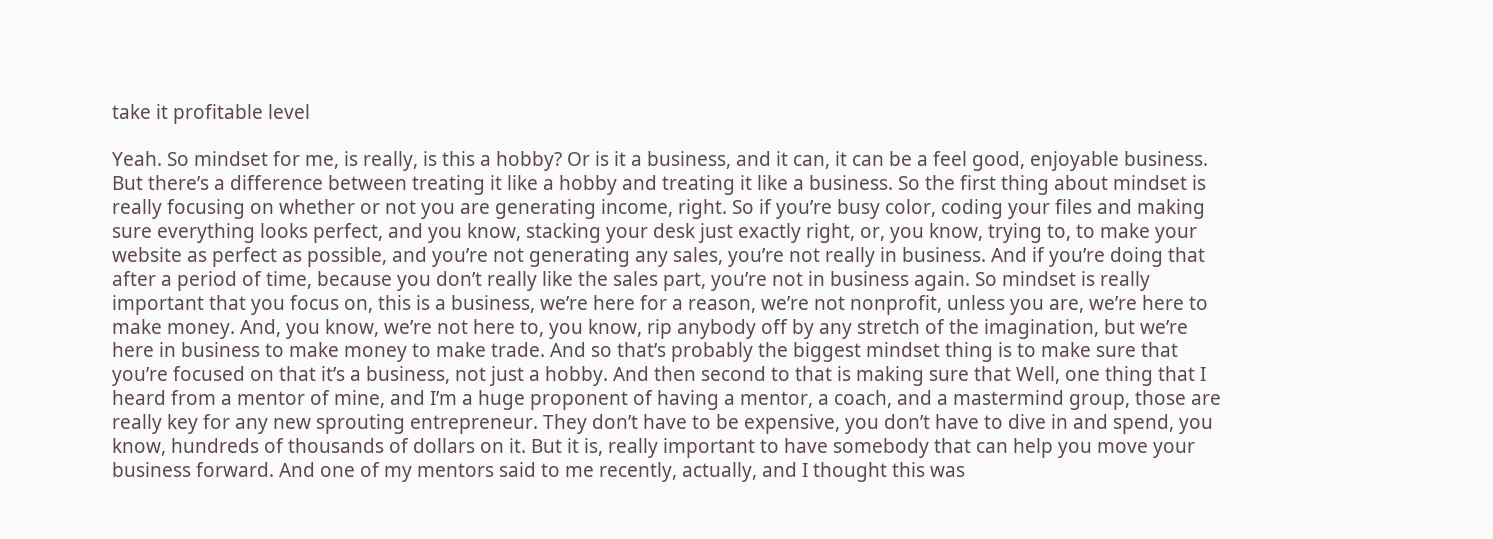take it profitable level

Yeah. So mindset for me, is really, is this a hobby? Or is it a business, and it can, it can be a feel good, enjoyable business. But there’s a difference between treating it like a hobby and treating it like a business. So the first thing about mindset is really focusing on whether or not you are generating income, right. So if you’re busy color, coding your files and making sure everything looks perfect, and you know, stacking your desk just exactly right, or, you know, trying to, to make your website as perfect as possible, and you’re not generating any sales, you’re not really in business. And if you’re doing that after a period of time, because you don’t really like the sales part, you’re not in business again. So mindset is really important that you focus on, this is a business, we’re here for a reason, we’re not nonprofit, unless you are, we’re here to make money. And, you know, we’re not here to, you know, rip anybody off by any stretch of the imagination, but we’re here in business to make money to make trade. And so that’s probably the biggest mindset thing is to make sure that you’re focused on that it’s a business, not just a hobby. And then second to that is making sure that Well, one thing that I heard from a mentor of mine, and I’m a huge proponent of having a mentor, a coach, and a mastermind group, those are really key for any new sprouting entrepreneur. They don’t have to be expensive, you don’t have to dive in and spend, you know, hundreds of thousands of dollars on it. But it is, really important to have somebody that can help you move your business forward. And one of my mentors said to me recently, actually, and I thought this was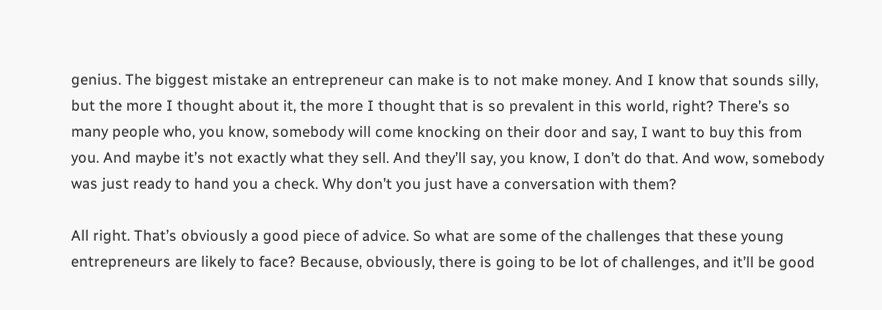genius. The biggest mistake an entrepreneur can make is to not make money. And I know that sounds silly, but the more I thought about it, the more I thought that is so prevalent in this world, right? There’s so many people who, you know, somebody will come knocking on their door and say, I want to buy this from you. And maybe it’s not exactly what they sell. And they’ll say, you know, I don’t do that. And wow, somebody was just ready to hand you a check. Why don’t you just have a conversation with them?

All right. That’s obviously a good piece of advice. So what are some of the challenges that these young entrepreneurs are likely to face? Because, obviously, there is going to be lot of challenges, and it’ll be good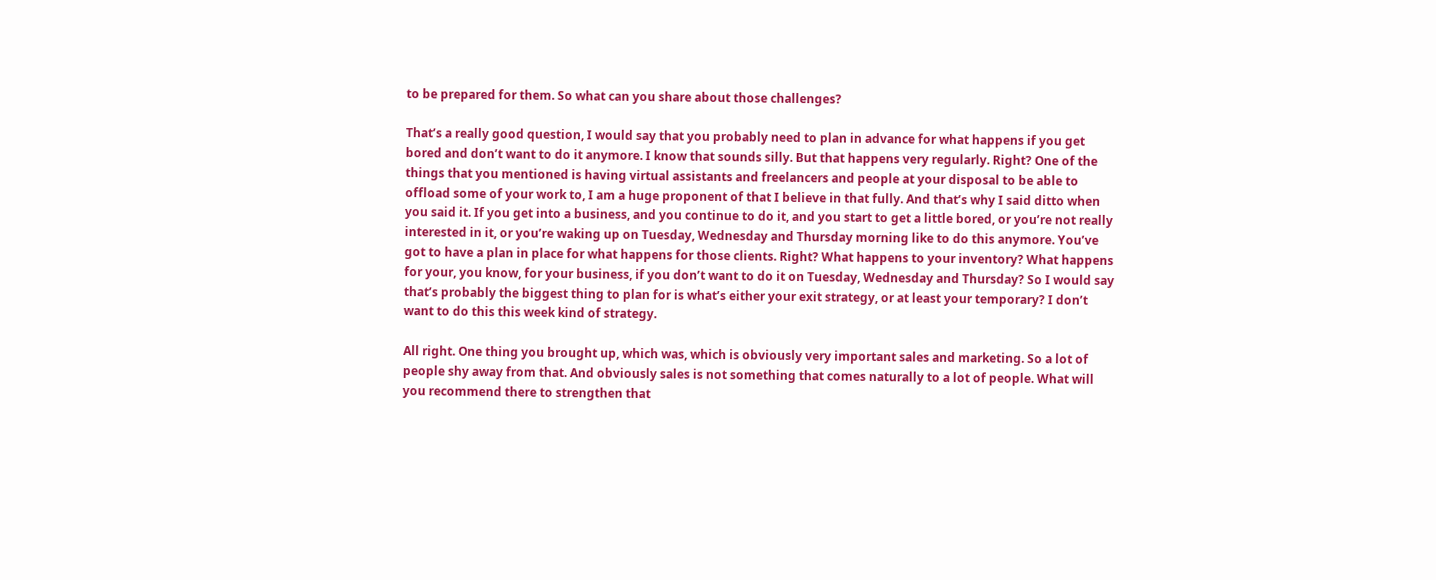to be prepared for them. So what can you share about those challenges?

That’s a really good question, I would say that you probably need to plan in advance for what happens if you get bored and don’t want to do it anymore. I know that sounds silly. But that happens very regularly. Right? One of the things that you mentioned is having virtual assistants and freelancers and people at your disposal to be able to offload some of your work to, I am a huge proponent of that I believe in that fully. And that’s why I said ditto when you said it. If you get into a business, and you continue to do it, and you start to get a little bored, or you’re not really interested in it, or you’re waking up on Tuesday, Wednesday and Thursday morning like to do this anymore. You’ve got to have a plan in place for what happens for those clients. Right? What happens to your inventory? What happens for your, you know, for your business, if you don’t want to do it on Tuesday, Wednesday and Thursday? So I would say that’s probably the biggest thing to plan for is what’s either your exit strategy, or at least your temporary? I don’t want to do this this week kind of strategy.

All right. One thing you brought up, which was, which is obviously very important sales and marketing. So a lot of people shy away from that. And obviously sales is not something that comes naturally to a lot of people. What will you recommend there to strengthen that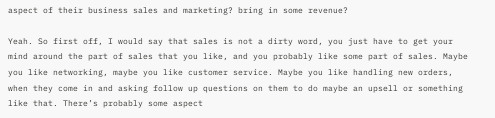aspect of their business sales and marketing? bring in some revenue?

Yeah. So first off, I would say that sales is not a dirty word, you just have to get your mind around the part of sales that you like, and you probably like some part of sales. Maybe you like networking, maybe you like customer service. Maybe you like handling new orders, when they come in and asking follow up questions on them to do maybe an upsell or something like that. There’s probably some aspect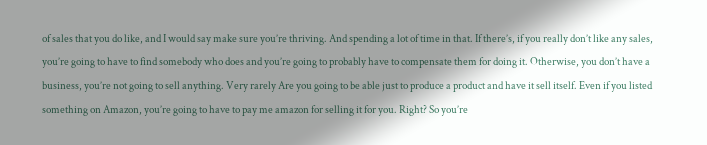of sales that you do like, and I would say make sure you’re thriving. And spending a lot of time in that. If there’s, if you really don’t like any sales, you’re going to have to find somebody who does and you’re going to probably have to compensate them for doing it. Otherwise, you don’t have a business, you’re not going to sell anything. Very rarely Are you going to be able just to produce a product and have it sell itself. Even if you listed something on Amazon, you’re going to have to pay me amazon for selling it for you. Right? So you’re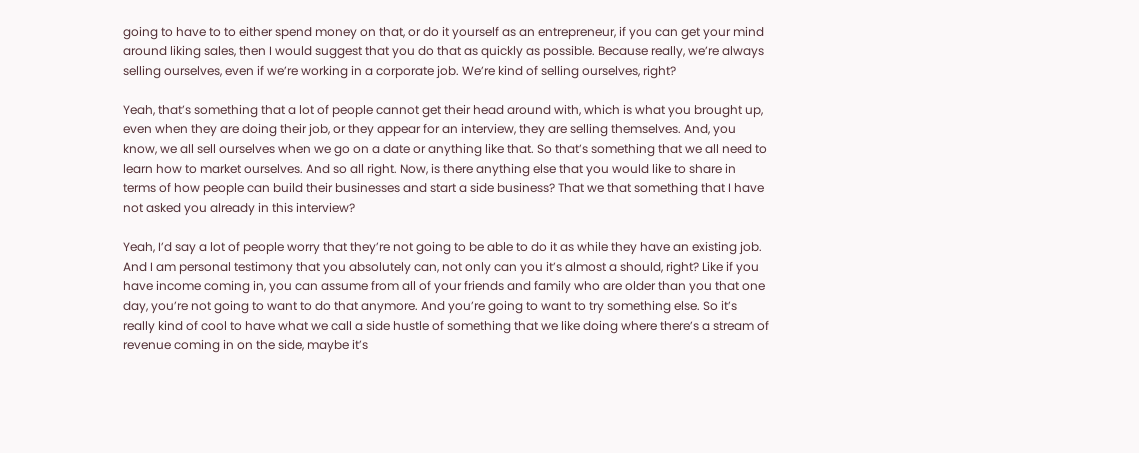going to have to to either spend money on that, or do it yourself as an entrepreneur, if you can get your mind around liking sales, then I would suggest that you do that as quickly as possible. Because really, we’re always selling ourselves, even if we’re working in a corporate job. We’re kind of selling ourselves, right?

Yeah, that’s something that a lot of people cannot get their head around with, which is what you brought up, even when they are doing their job, or they appear for an interview, they are selling themselves. And, you know, we all sell ourselves when we go on a date or anything like that. So that’s something that we all need to learn how to market ourselves. And so all right. Now, is there anything else that you would like to share in terms of how people can build their businesses and start a side business? That we that something that I have not asked you already in this interview?

Yeah, I’d say a lot of people worry that they’re not going to be able to do it as while they have an existing job. And I am personal testimony that you absolutely can, not only can you it’s almost a should, right? Like if you have income coming in, you can assume from all of your friends and family who are older than you that one day, you’re not going to want to do that anymore. And you’re going to want to try something else. So it’s really kind of cool to have what we call a side hustle of something that we like doing where there’s a stream of revenue coming in on the side, maybe it’s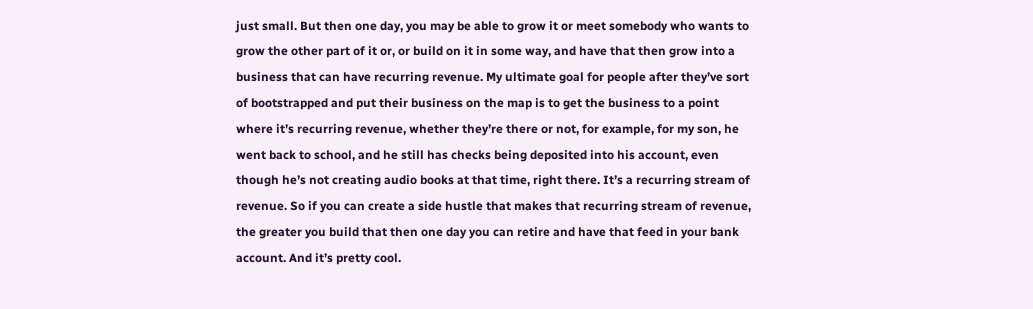just small. But then one day, you may be able to grow it or meet somebody who wants to grow the other part of it or, or build on it in some way, and have that then grow into a business that can have recurring revenue. My ultimate goal for people after they’ve sort of bootstrapped and put their business on the map is to get the business to a point where it’s recurring revenue, whether they’re there or not, for example, for my son, he went back to school, and he still has checks being deposited into his account, even though he’s not creating audio books at that time, right there. It’s a recurring stream of revenue. So if you can create a side hustle that makes that recurring stream of revenue, the greater you build that then one day you can retire and have that feed in your bank account. And it’s pretty cool.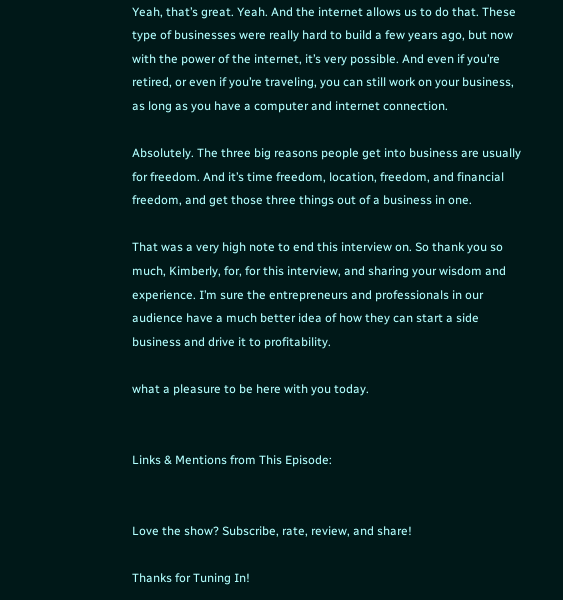Yeah, that’s great. Yeah. And the internet allows us to do that. These type of businesses were really hard to build a few years ago, but now with the power of the internet, it’s very possible. And even if you’re retired, or even if you’re traveling, you can still work on your business, as long as you have a computer and internet connection.

Absolutely. The three big reasons people get into business are usually for freedom. And it’s time freedom, location, freedom, and financial freedom, and get those three things out of a business in one.

That was a very high note to end this interview on. So thank you so much, Kimberly, for, for this interview, and sharing your wisdom and experience. I’m sure the entrepreneurs and professionals in our audience have a much better idea of how they can start a side business and drive it to profitability.

what a pleasure to be here with you today.


Links & Mentions from This Episode:


Love the show? Subscribe, rate, review, and share!

Thanks for Tuning In!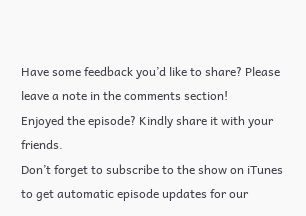Have some feedback you’d like to share? Please leave a note in the comments section!
Enjoyed the episode? Kindly share it with your friends.
Don’t forget to subscribe to the show on iTunes to get automatic episode updates for our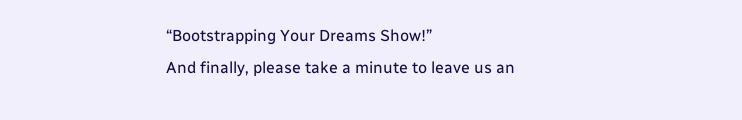“Bootstrapping Your Dreams Show!”
And finally, please take a minute to leave us an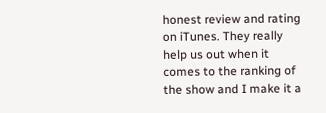honest review and rating on iTunes. They really help us out when it comes to the ranking of the show and I make it a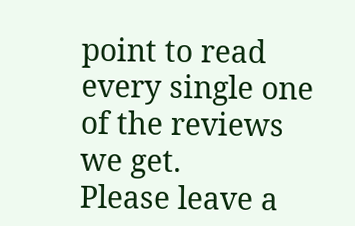point to read every single one of the reviews we get.
Please leave a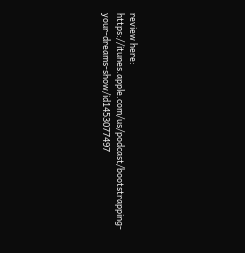review here: https://itunes.apple.com/us/podcast/bootstrapping-your-dreams-show/id1453077497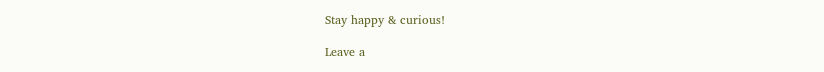Stay happy & curious!

Leave a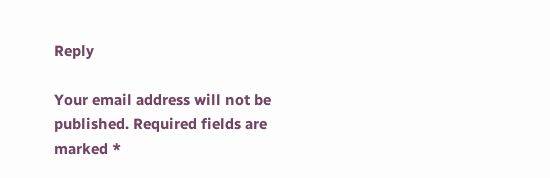Reply

Your email address will not be published. Required fields are marked *